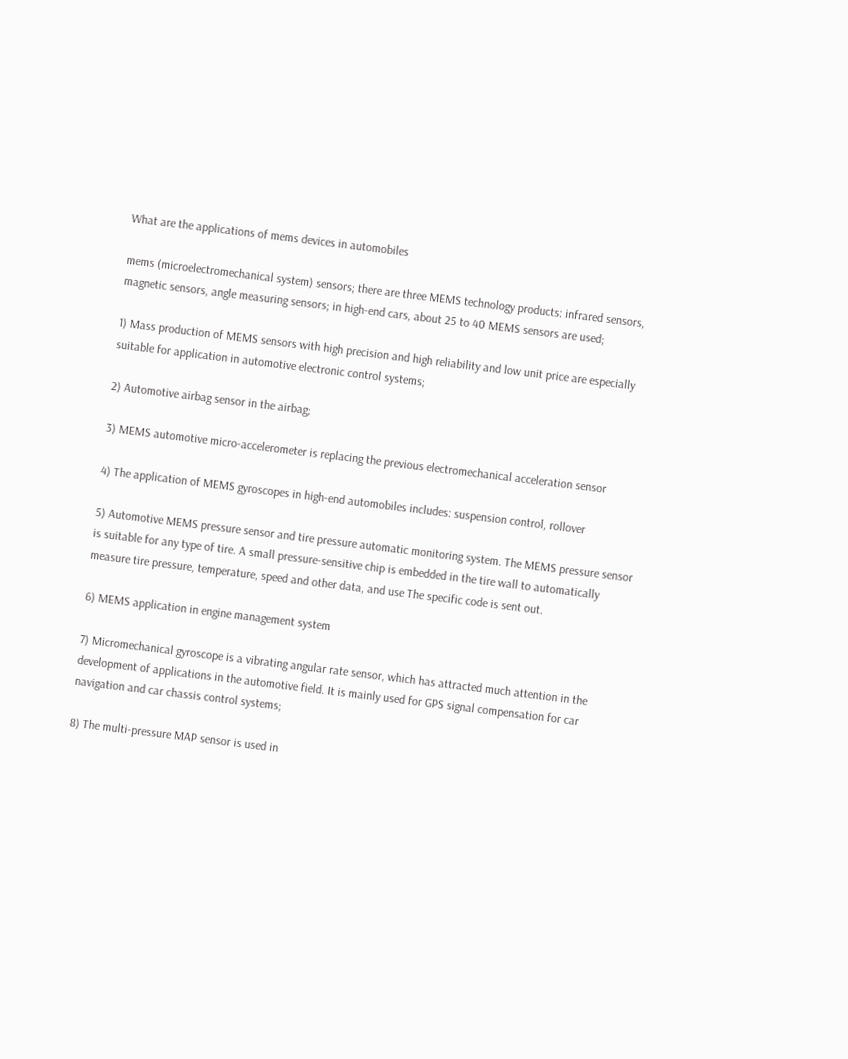What are the applications of mems devices in automobiles

mems (microelectromechanical system) sensors; there are three MEMS technology products: infrared sensors, magnetic sensors, angle measuring sensors; in high-end cars, about 25 to 40 MEMS sensors are used;

1) Mass production of MEMS sensors with high precision and high reliability and low unit price are especially suitable for application in automotive electronic control systems;

2) Automotive airbag sensor in the airbag;

3) MEMS automotive micro-accelerometer is replacing the previous electromechanical acceleration sensor

4) The application of MEMS gyroscopes in high-end automobiles includes: suspension control, rollover

5) Automotive MEMS pressure sensor and tire pressure automatic monitoring system. The MEMS pressure sensor is suitable for any type of tire. A small pressure-sensitive chip is embedded in the tire wall to automatically measure tire pressure, temperature, speed and other data, and use The specific code is sent out.

6) MEMS application in engine management system

7) Micromechanical gyroscope is a vibrating angular rate sensor, which has attracted much attention in the development of applications in the automotive field. It is mainly used for GPS signal compensation for car navigation and car chassis control systems;

8) The multi-pressure MAP sensor is used in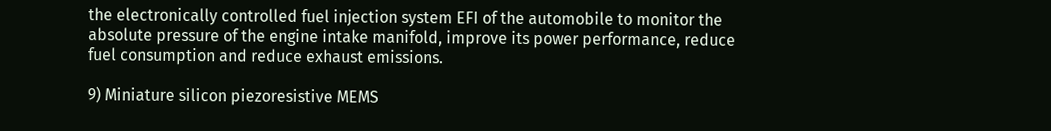the electronically controlled fuel injection system EFI of the automobile to monitor the absolute pressure of the engine intake manifold, improve its power performance, reduce fuel consumption and reduce exhaust emissions.

9) Miniature silicon piezoresistive MEMS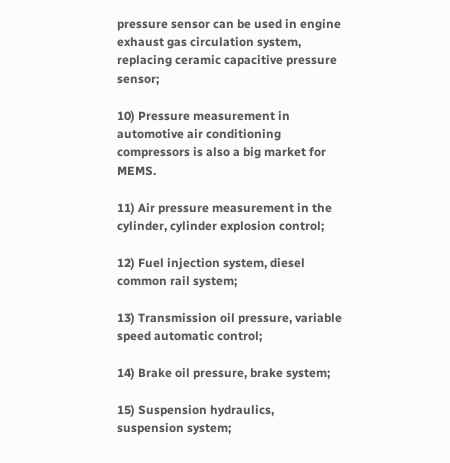pressure sensor can be used in engine exhaust gas circulation system, replacing ceramic capacitive pressure sensor;

10) Pressure measurement in automotive air conditioning compressors is also a big market for MEMS.

11) Air pressure measurement in the cylinder, cylinder explosion control;

12) Fuel injection system, diesel common rail system;

13) Transmission oil pressure, variable speed automatic control;

14) Brake oil pressure, brake system;

15) Suspension hydraulics, suspension system;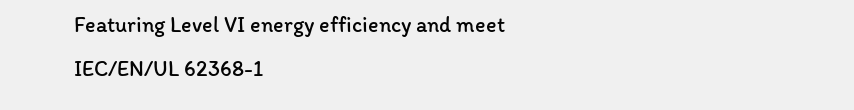Featuring Level VI energy efficiency and meet IEC/EN/UL 62368-1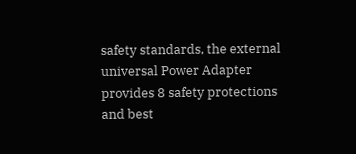safety standards, the external universal Power Adapter provides 8 safety protections and best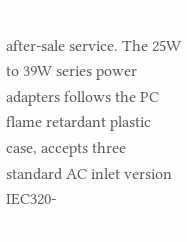after-sale service. The 25W to 39W series power adapters follows the PC flame retardant plastic case, accepts three standard AC inlet version IEC320-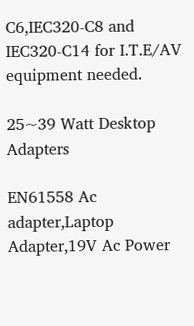C6,IEC320-C8 and IEC320-C14 for I.T.E/AV equipment needed.

25~39 Watt Desktop Adapters

EN61558 Ac adapter,Laptop Adapter,19V Ac Power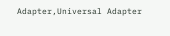Adapter,Universal Adapter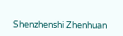Shenzhenshi Zhenhuan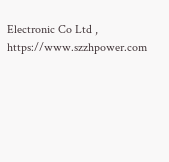Electronic Co Ltd , https://www.szzhpower.com